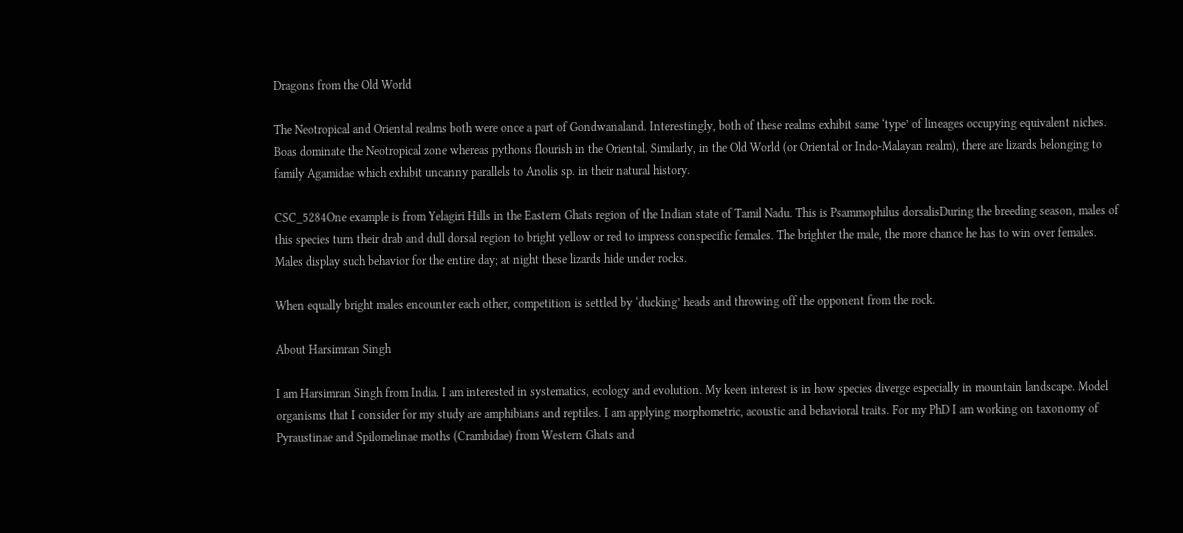Dragons from the Old World

The Neotropical and Oriental realms both were once a part of Gondwanaland. Interestingly, both of these realms exhibit same ‘type’ of lineages occupying equivalent niches. Boas dominate the Neotropical zone whereas pythons flourish in the Oriental. Similarly, in the Old World (or Oriental or Indo-Malayan realm), there are lizards belonging to family Agamidae which exhibit uncanny parallels to Anolis sp. in their natural history.

CSC_5284One example is from Yelagiri Hills in the Eastern Ghats region of the Indian state of Tamil Nadu. This is Psammophilus dorsalisDuring the breeding season, males of this species turn their drab and dull dorsal region to bright yellow or red to impress conspecific females. The brighter the male, the more chance he has to win over females. Males display such behavior for the entire day; at night these lizards hide under rocks.

When equally bright males encounter each other, competition is settled by ‘ducking’ heads and throwing off the opponent from the rock.

About Harsimran Singh

I am Harsimran Singh from India. I am interested in systematics, ecology and evolution. My keen interest is in how species diverge especially in mountain landscape. Model organisms that I consider for my study are amphibians and reptiles. I am applying morphometric, acoustic and behavioral traits. For my PhD I am working on taxonomy of Pyraustinae and Spilomelinae moths (Crambidae) from Western Ghats and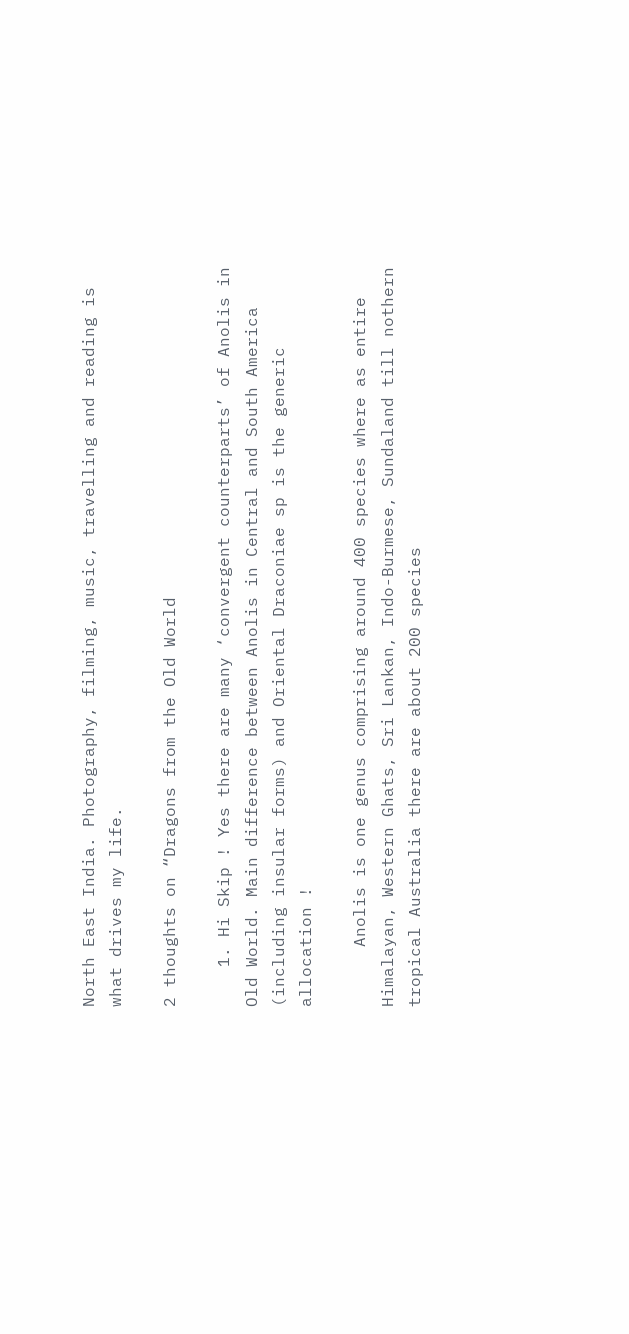North East India. Photography, filming, music, travelling and reading is what drives my life.

2 thoughts on “Dragons from the Old World

    1. Hi Skip ! Yes there are many ‘convergent counterparts’ of Anolis in Old World. Main difference between Anolis in Central and South America (including insular forms) and Oriental Draconiae sp is the generic allocation !

      Anolis is one genus comprising around 400 species where as entire Himalayan, Western Ghats, Sri Lankan, Indo-Burmese, Sundaland till nothern tropical Australia there are about 200 species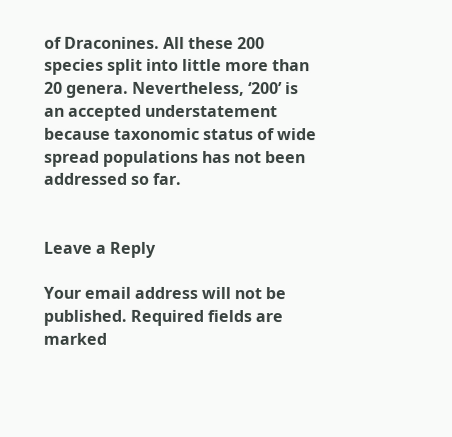of Draconines. All these 200 species split into little more than 20 genera. Nevertheless, ‘200’ is an accepted understatement because taxonomic status of wide spread populations has not been addressed so far.


Leave a Reply

Your email address will not be published. Required fields are marked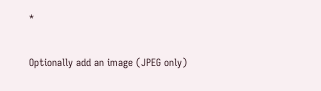*

Optionally add an image (JPEG only)